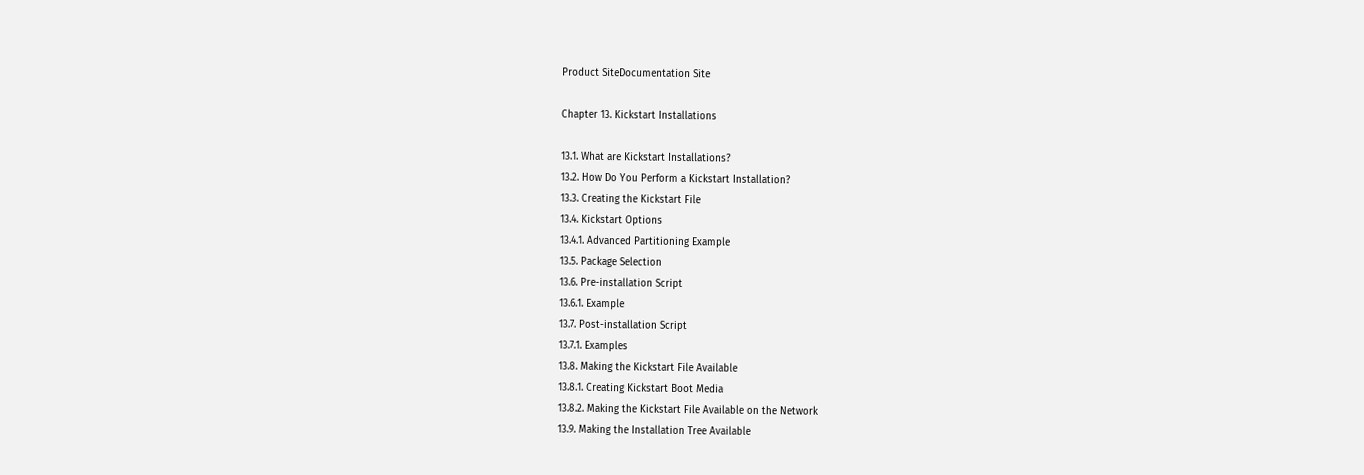Product SiteDocumentation Site

Chapter 13. Kickstart Installations

13.1. What are Kickstart Installations?
13.2. How Do You Perform a Kickstart Installation?
13.3. Creating the Kickstart File
13.4. Kickstart Options
13.4.1. Advanced Partitioning Example
13.5. Package Selection
13.6. Pre-installation Script
13.6.1. Example
13.7. Post-installation Script
13.7.1. Examples
13.8. Making the Kickstart File Available
13.8.1. Creating Kickstart Boot Media
13.8.2. Making the Kickstart File Available on the Network
13.9. Making the Installation Tree Available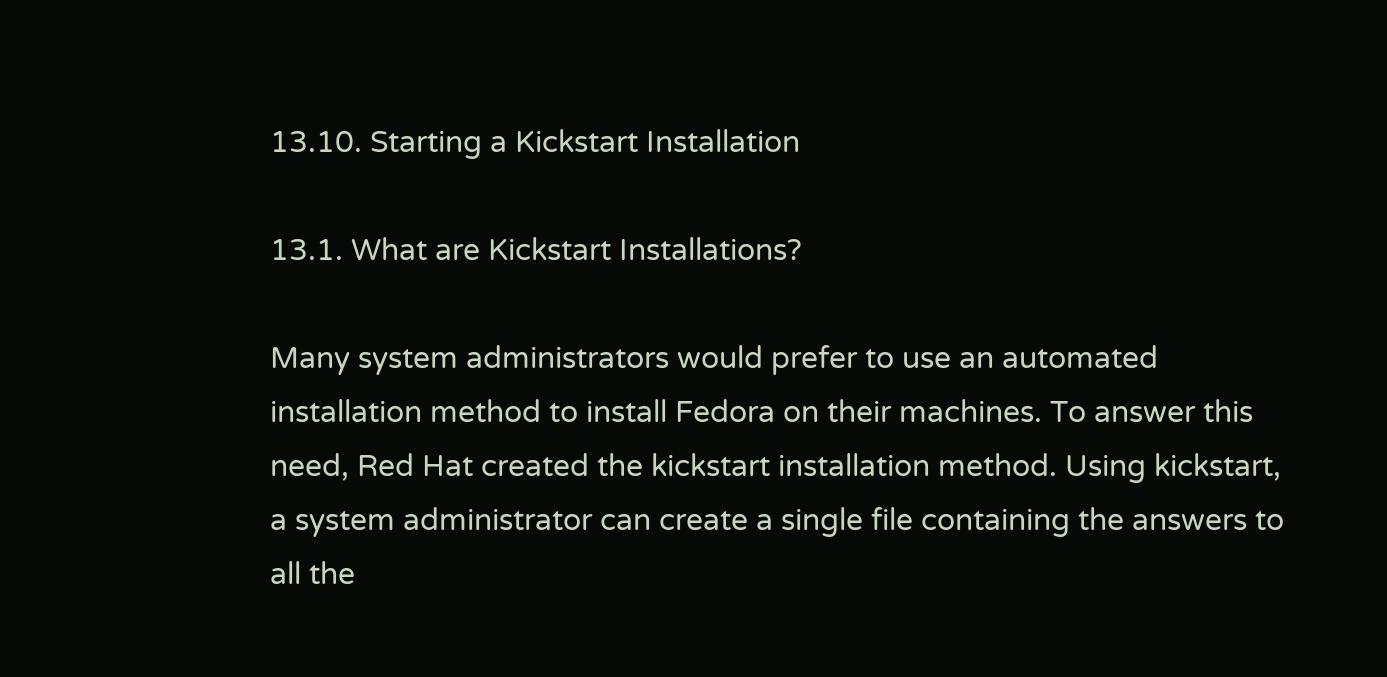13.10. Starting a Kickstart Installation

13.1. What are Kickstart Installations?

Many system administrators would prefer to use an automated installation method to install Fedora on their machines. To answer this need, Red Hat created the kickstart installation method. Using kickstart, a system administrator can create a single file containing the answers to all the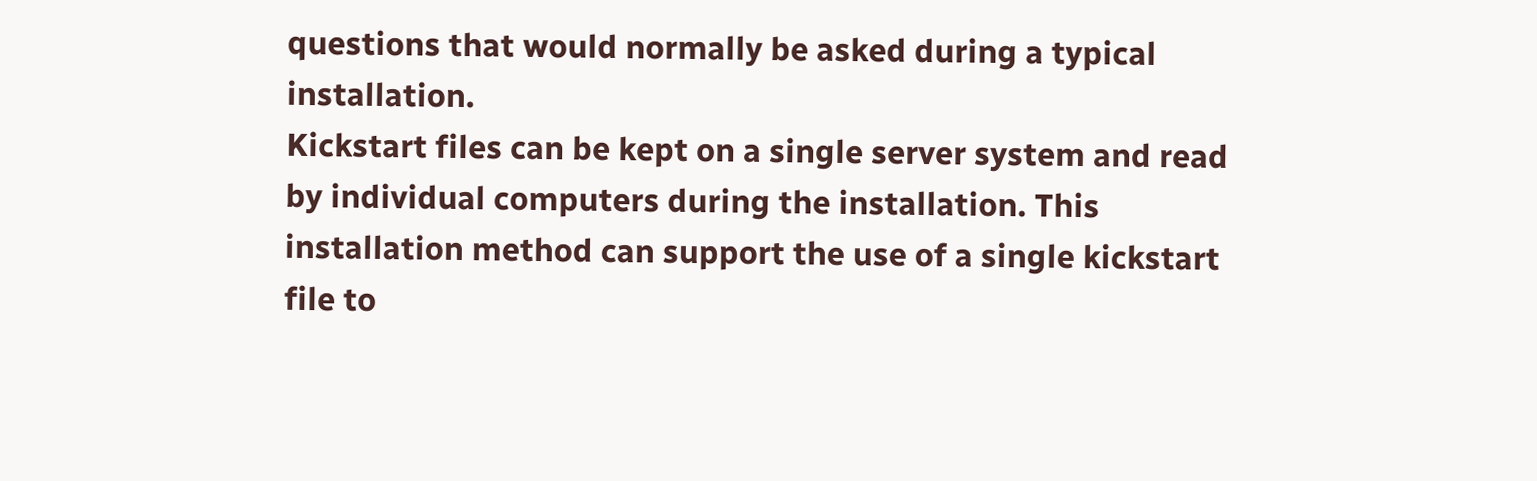questions that would normally be asked during a typical installation.
Kickstart files can be kept on a single server system and read by individual computers during the installation. This installation method can support the use of a single kickstart file to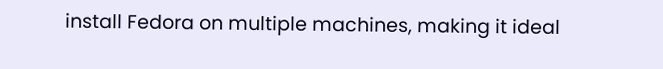install Fedora on multiple machines, making it ideal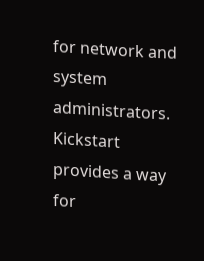for network and system administrators.
Kickstart provides a way for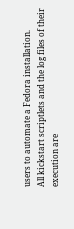users to automate a Fedora installation.
All kickstart scriptlets and the log files of their execution are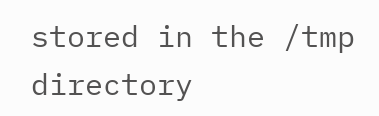stored in the /tmp directory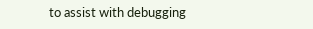to assist with debugging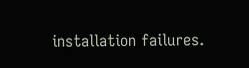installation failures.